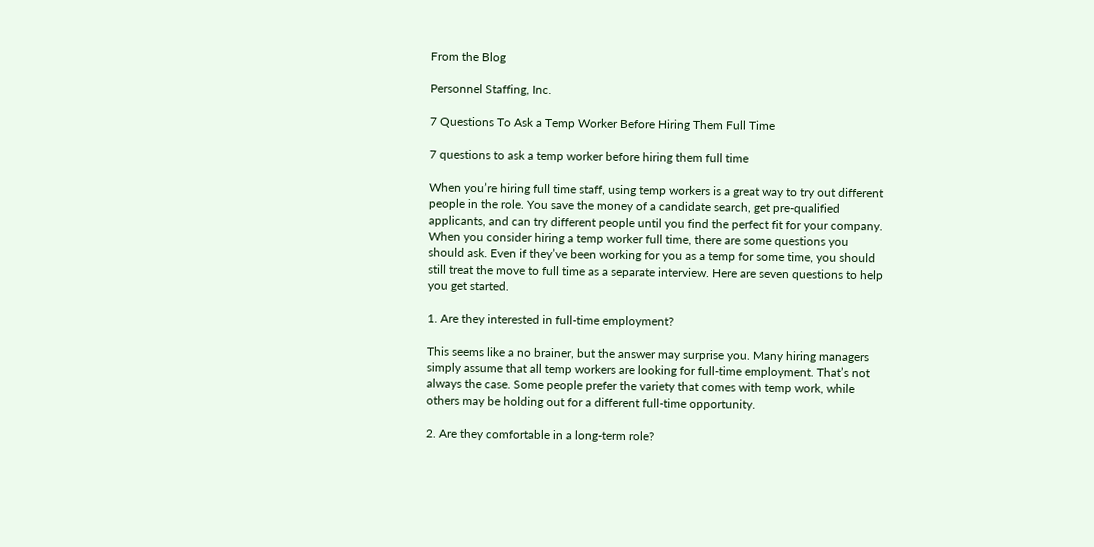From the Blog

Personnel Staffing, Inc.

7 Questions To Ask a Temp Worker Before Hiring Them Full Time

7 questions to ask a temp worker before hiring them full time

When you’re hiring full time staff, using temp workers is a great way to try out different people in the role. You save the money of a candidate search, get pre-qualified applicants, and can try different people until you find the perfect fit for your company. When you consider hiring a temp worker full time, there are some questions you should ask. Even if they’ve been working for you as a temp for some time, you should still treat the move to full time as a separate interview. Here are seven questions to help you get started.

1. Are they interested in full-time employment?

This seems like a no brainer, but the answer may surprise you. Many hiring managers simply assume that all temp workers are looking for full-time employment. That’s not always the case. Some people prefer the variety that comes with temp work, while others may be holding out for a different full-time opportunity.

2. Are they comfortable in a long-term role?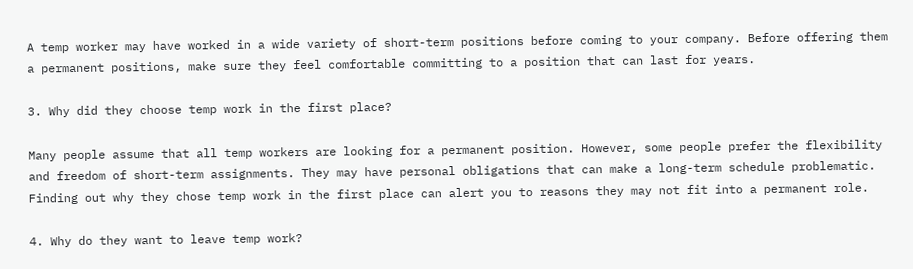A temp worker may have worked in a wide variety of short-term positions before coming to your company. Before offering them a permanent positions, make sure they feel comfortable committing to a position that can last for years.

3. Why did they choose temp work in the first place?

Many people assume that all temp workers are looking for a permanent position. However, some people prefer the flexibility and freedom of short-term assignments. They may have personal obligations that can make a long-term schedule problematic. Finding out why they chose temp work in the first place can alert you to reasons they may not fit into a permanent role.

4. Why do they want to leave temp work?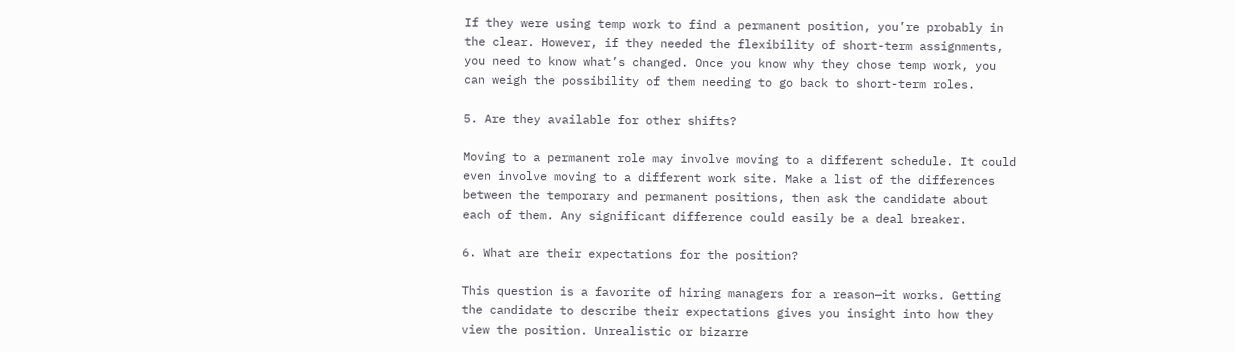If they were using temp work to find a permanent position, you’re probably in the clear. However, if they needed the flexibility of short-term assignments, you need to know what’s changed. Once you know why they chose temp work, you can weigh the possibility of them needing to go back to short-term roles.

5. Are they available for other shifts?

Moving to a permanent role may involve moving to a different schedule. It could even involve moving to a different work site. Make a list of the differences between the temporary and permanent positions, then ask the candidate about each of them. Any significant difference could easily be a deal breaker.

6. What are their expectations for the position?

This question is a favorite of hiring managers for a reason—it works. Getting the candidate to describe their expectations gives you insight into how they view the position. Unrealistic or bizarre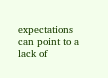expectations can point to a lack of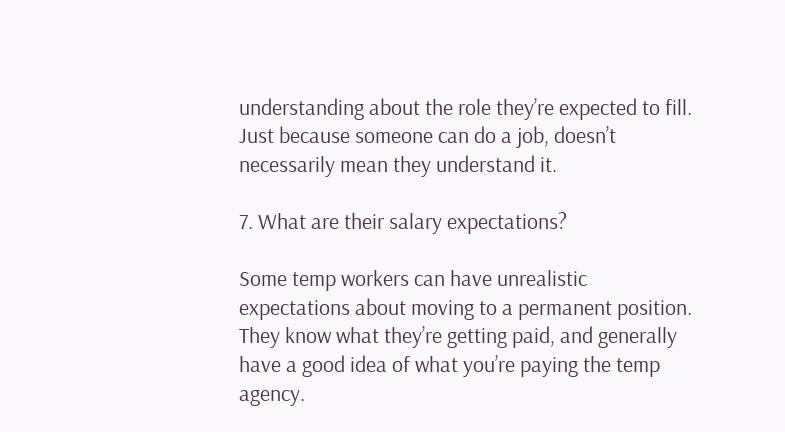understanding about the role they’re expected to fill. Just because someone can do a job, doesn’t necessarily mean they understand it.

7. What are their salary expectations?

Some temp workers can have unrealistic expectations about moving to a permanent position. They know what they’re getting paid, and generally have a good idea of what you’re paying the temp agency.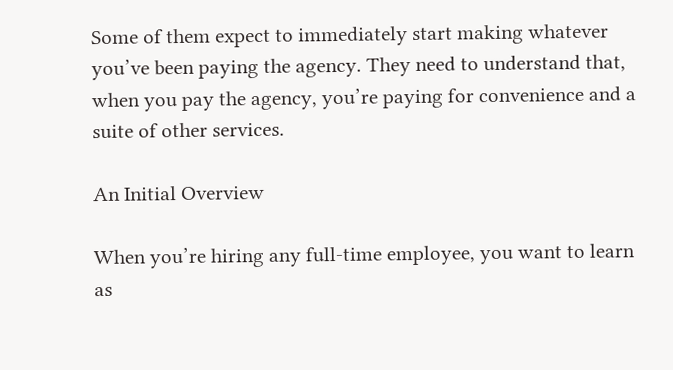Some of them expect to immediately start making whatever you’ve been paying the agency. They need to understand that, when you pay the agency, you’re paying for convenience and a suite of other services.

An Initial Overview

When you’re hiring any full-time employee, you want to learn as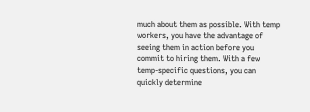much about them as possible. With temp workers, you have the advantage of seeing them in action before you commit to hiring them. With a few temp-specific questions, you can quickly determine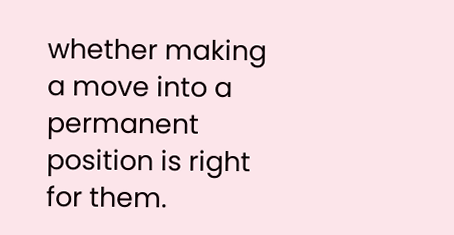whether making a move into a permanent position is right for them.